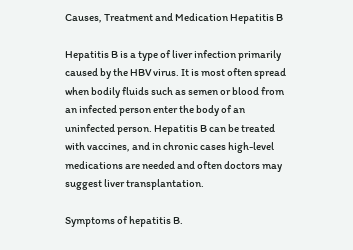Causes, Treatment and Medication Hepatitis B

Hepatitis B is a type of liver infection primarily caused by the HBV virus. It is most often spread when bodily fluids such as semen or blood from an infected person enter the body of an uninfected person. Hepatitis B can be treated with vaccines, and in chronic cases high-level medications are needed and often doctors may suggest liver transplantation.

Symptoms of hepatitis B.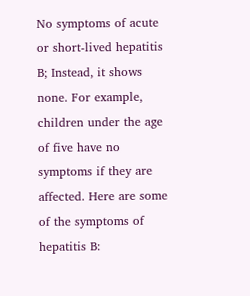No symptoms of acute or short-lived hepatitis B; Instead, it shows none. For example, children under the age of five have no symptoms if they are affected. Here are some of the symptoms of hepatitis B: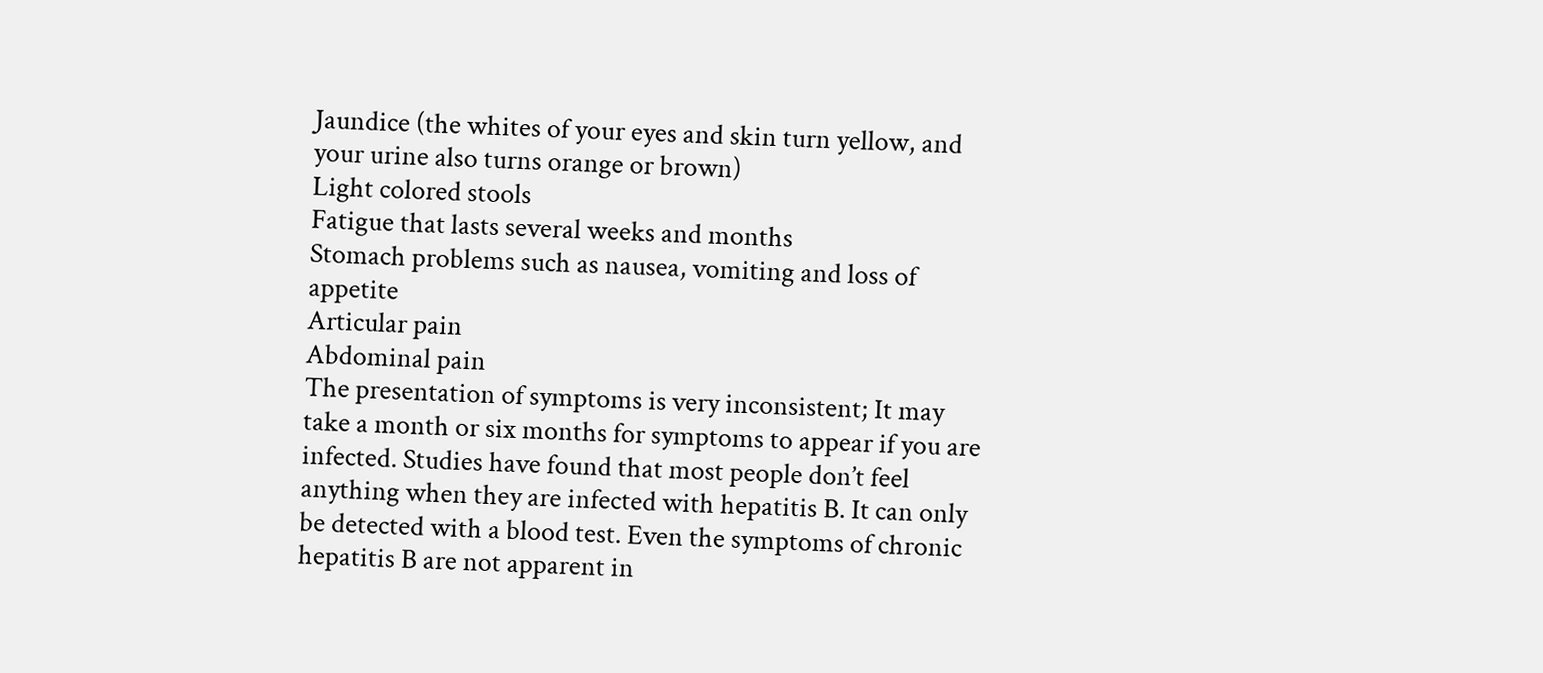Jaundice (the whites of your eyes and skin turn yellow, and your urine also turns orange or brown)
Light colored stools
Fatigue that lasts several weeks and months
Stomach problems such as nausea, vomiting and loss of appetite
Articular pain
Abdominal pain
The presentation of symptoms is very inconsistent; It may take a month or six months for symptoms to appear if you are infected. Studies have found that most people don’t feel anything when they are infected with hepatitis B. It can only be detected with a blood test. Even the symptoms of chronic hepatitis B are not apparent in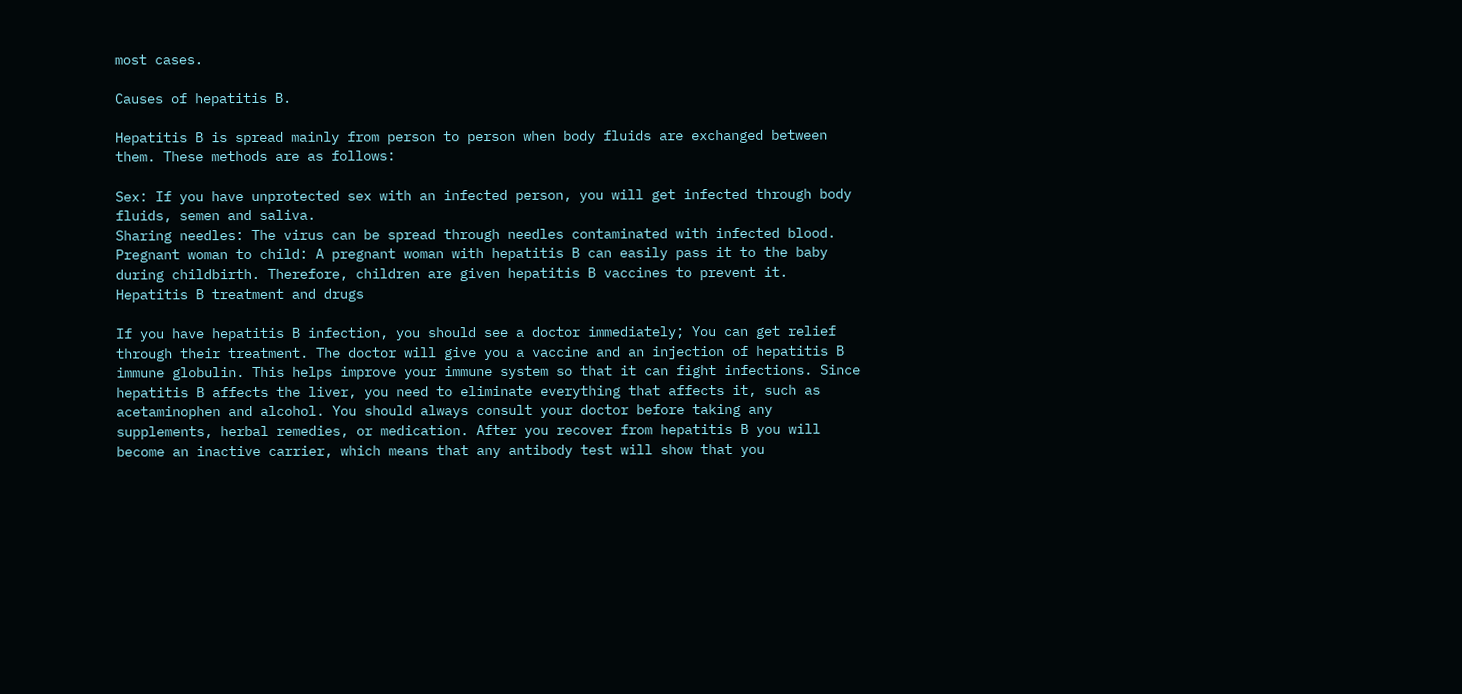most cases.

Causes of hepatitis B.

Hepatitis B is spread mainly from person to person when body fluids are exchanged between them. These methods are as follows:

Sex: If you have unprotected sex with an infected person, you will get infected through body fluids, semen and saliva.
Sharing needles: The virus can be spread through needles contaminated with infected blood.
Pregnant woman to child: A pregnant woman with hepatitis B can easily pass it to the baby during childbirth. Therefore, children are given hepatitis B vaccines to prevent it.
Hepatitis B treatment and drugs

If you have hepatitis B infection, you should see a doctor immediately; You can get relief through their treatment. The doctor will give you a vaccine and an injection of hepatitis B immune globulin. This helps improve your immune system so that it can fight infections. Since hepatitis B affects the liver, you need to eliminate everything that affects it, such as acetaminophen and alcohol. You should always consult your doctor before taking any supplements, herbal remedies, or medication. After you recover from hepatitis B you will become an inactive carrier, which means that any antibody test will show that you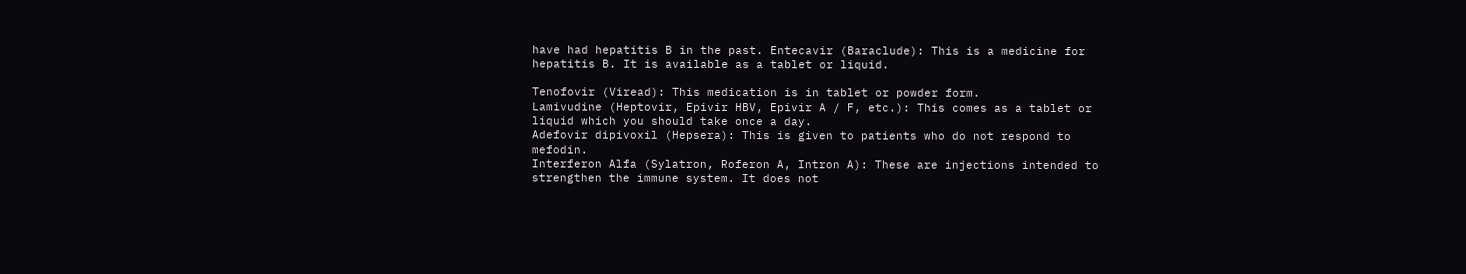have had hepatitis B in the past. Entecavir (Baraclude): This is a medicine for hepatitis B. It is available as a tablet or liquid.

Tenofovir (Viread): This medication is in tablet or powder form.
Lamivudine (Heptovir, Epivir HBV, Epivir A / F, etc.): This comes as a tablet or liquid which you should take once a day.
Adefovir dipivoxil (Hepsera): This is given to patients who do not respond to mefodin.
Interferon Alfa (Sylatron, Roferon A, Intron A): These are injections intended to strengthen the immune system. It does not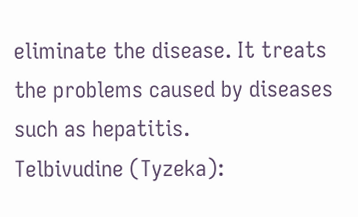eliminate the disease. It treats the problems caused by diseases such as hepatitis.
Telbivudine (Tyzeka):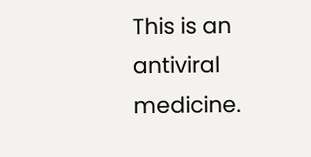This is an antiviral medicine.